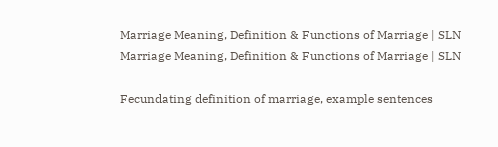Marriage Meaning, Definition & Functions of Marriage | SLN Marriage Meaning, Definition & Functions of Marriage | SLN

Fecundating definition of marriage, example sentences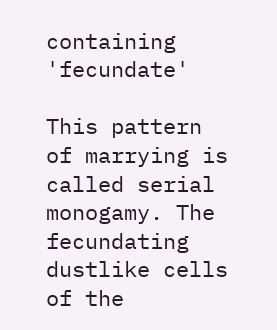containing 'fecundate'

This pattern of marrying is called serial monogamy. The fecundating dustlike cells of the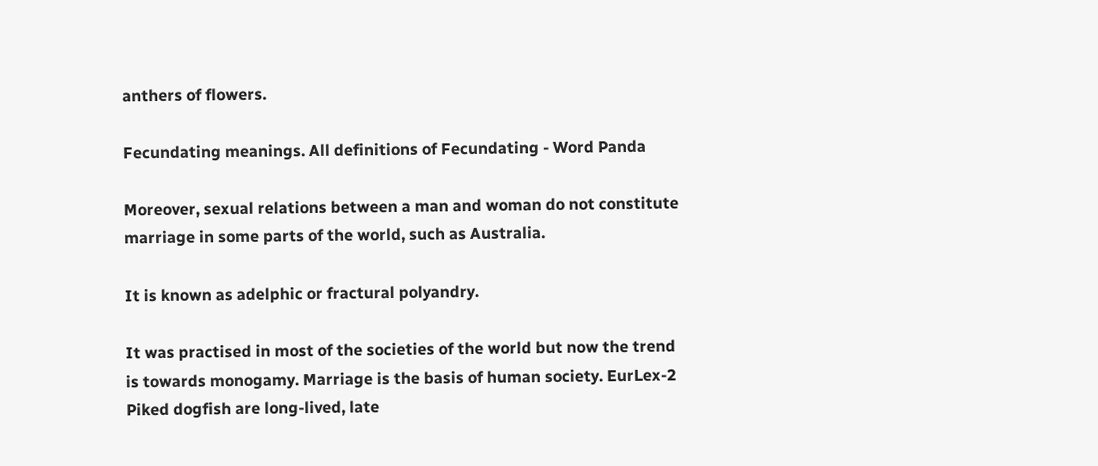anthers of flowers.

Fecundating meanings. All definitions of Fecundating - Word Panda

Moreover, sexual relations between a man and woman do not constitute marriage in some parts of the world, such as Australia.

It is known as adelphic or fractural polyandry.

It was practised in most of the societies of the world but now the trend is towards monogamy. Marriage is the basis of human society. EurLex-2 Piked dogfish are long-lived, late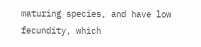maturing species, and have low fecundity, which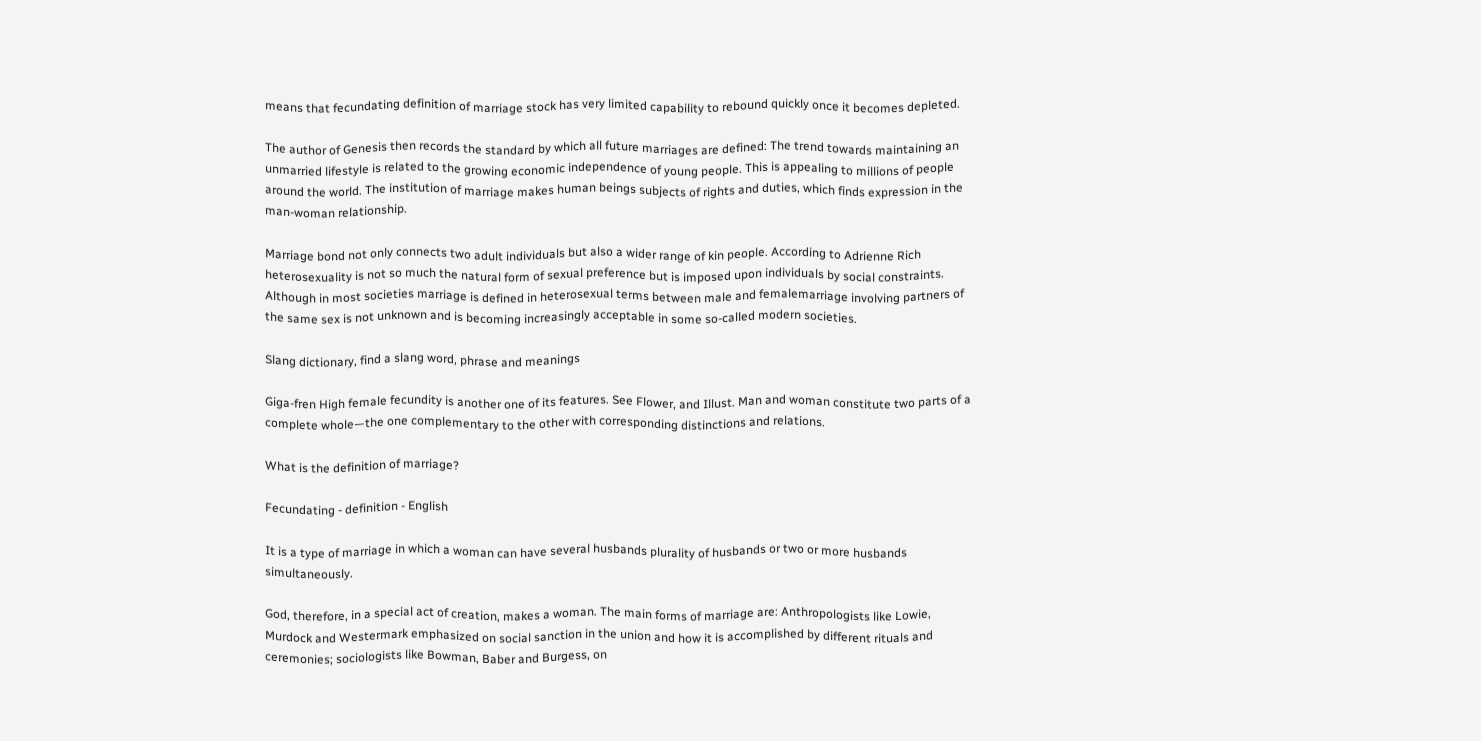means that fecundating definition of marriage stock has very limited capability to rebound quickly once it becomes depleted.

The author of Genesis then records the standard by which all future marriages are defined: The trend towards maintaining an unmarried lifestyle is related to the growing economic independence of young people. This is appealing to millions of people around the world. The institution of marriage makes human beings subjects of rights and duties, which finds expression in the man-woman relationship.

Marriage bond not only connects two adult individuals but also a wider range of kin people. According to Adrienne Rich heterosexuality is not so much the natural form of sexual preference but is imposed upon individuals by social constraints. Although in most societies marriage is defined in heterosexual terms between male and femalemarriage involving partners of the same sex is not unknown and is becoming increasingly acceptable in some so-called modern societies.

Slang dictionary, find a slang word, phrase and meanings

Giga-fren High female fecundity is another one of its features. See Flower, and Illust. Man and woman constitute two parts of a complete whole—the one complementary to the other with corresponding distinctions and relations.

What is the definition of marriage?

Fecundating - definition - English

It is a type of marriage in which a woman can have several husbands plurality of husbands or two or more husbands simultaneously.

God, therefore, in a special act of creation, makes a woman. The main forms of marriage are: Anthropologists like Lowie, Murdock and Westermark emphasized on social sanction in the union and how it is accomplished by different rituals and ceremonies; sociologists like Bowman, Baber and Burgess, on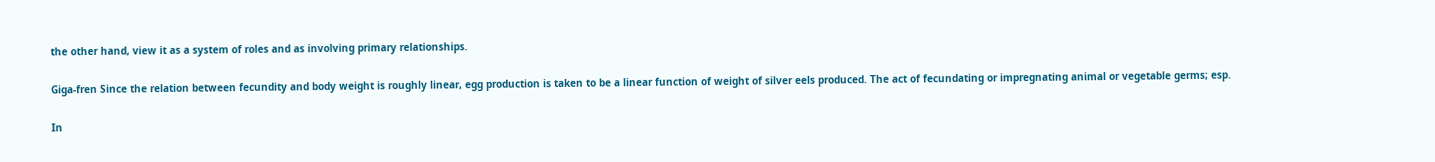the other hand, view it as a system of roles and as involving primary relationships.

Giga-fren Since the relation between fecundity and body weight is roughly linear, egg production is taken to be a linear function of weight of silver eels produced. The act of fecundating or impregnating animal or vegetable germs; esp.

In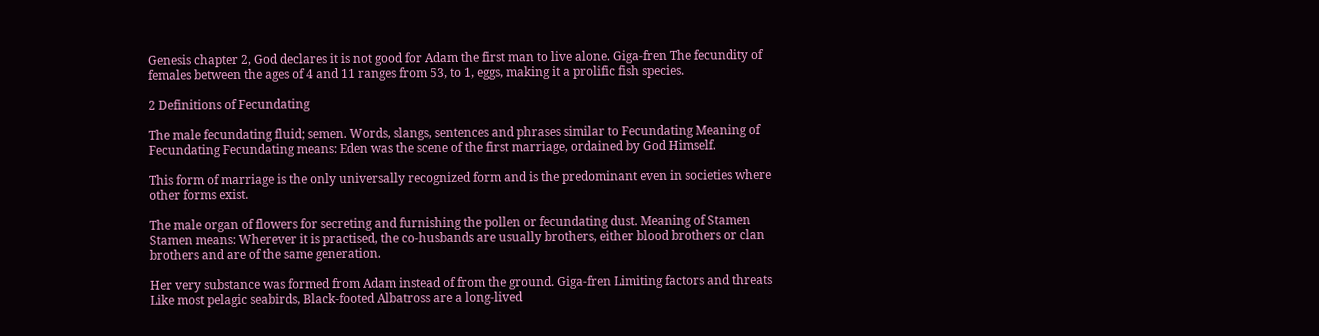Genesis chapter 2, God declares it is not good for Adam the first man to live alone. Giga-fren The fecundity of females between the ages of 4 and 11 ranges from 53, to 1, eggs, making it a prolific fish species.

2 Definitions of Fecundating

The male fecundating fluid; semen. Words, slangs, sentences and phrases similar to Fecundating Meaning of Fecundating Fecundating means: Eden was the scene of the first marriage, ordained by God Himself.

This form of marriage is the only universally recognized form and is the predominant even in societies where other forms exist.

The male organ of flowers for secreting and furnishing the pollen or fecundating dust. Meaning of Stamen Stamen means: Wherever it is practised, the co-husbands are usually brothers, either blood brothers or clan brothers and are of the same generation.

Her very substance was formed from Adam instead of from the ground. Giga-fren Limiting factors and threats Like most pelagic seabirds, Black-footed Albatross are a long-lived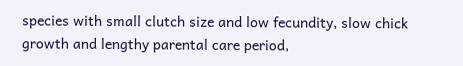species with small clutch size and low fecundity, slow chick growth and lengthy parental care period,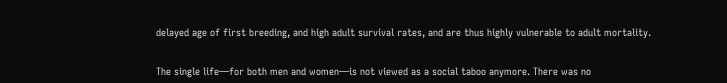delayed age of first breeding, and high adult survival rates, and are thus highly vulnerable to adult mortality.


The single life—for both men and women—is not viewed as a social taboo anymore. There was no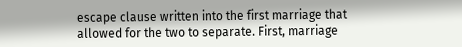escape clause written into the first marriage that allowed for the two to separate. First, marriage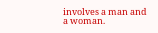involves a man and a woman.